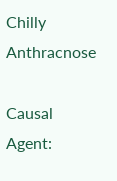Chilly Anthracnose

Causal Agent: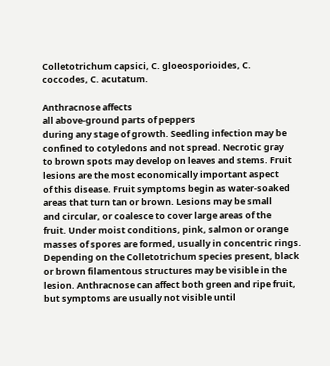Colletotrichum capsici, C. gloeosporioides, C.
coccodes, C. acutatum.

Anthracnose affects
all above-ground parts of peppers
during any stage of growth. Seedling infection may be
confined to cotyledons and not spread. Necrotic gray
to brown spots may develop on leaves and stems. Fruit
lesions are the most economically important aspect
of this disease. Fruit symptoms begin as water-soaked
areas that turn tan or brown. Lesions may be small
and circular, or coalesce to cover large areas of the
fruit. Under moist conditions, pink, salmon or orange
masses of spores are formed, usually in concentric rings.
Depending on the Colletotrichum species present, black
or brown filamentous structures may be visible in the
lesion. Anthracnose can affect both green and ripe fruit,
but symptoms are usually not visible until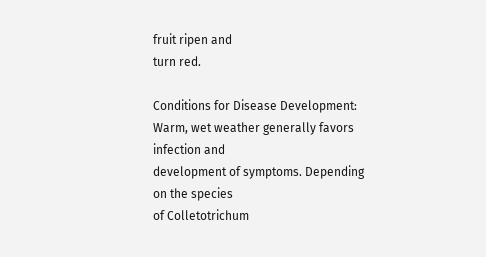fruit ripen and
turn red.

Conditions for Disease Development:
Warm, wet weather generally favors infection and
development of symptoms. Depending on the species
of Colletotrichum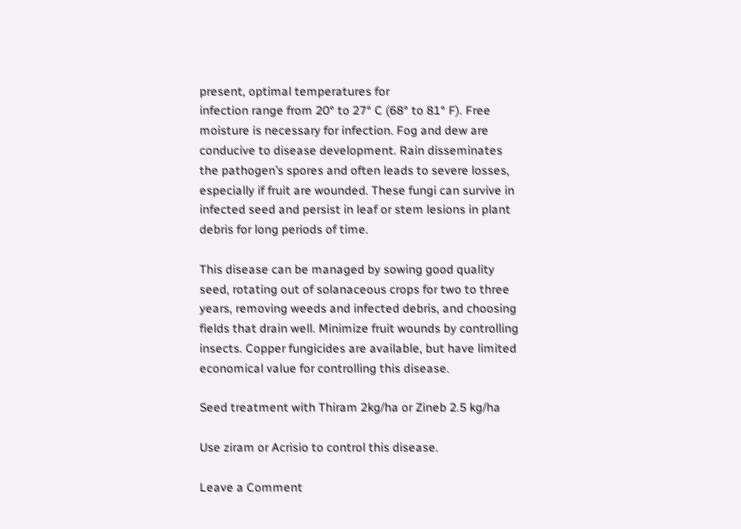present, optimal temperatures for
infection range from 20° to 27° C (68° to 81° F). Free
moisture is necessary for infection. Fog and dew are
conducive to disease development. Rain disseminates
the pathogen’s spores and often leads to severe losses,
especially if fruit are wounded. These fungi can survive in
infected seed and persist in leaf or stem lesions in plant
debris for long periods of time.

This disease can be managed by sowing good quality
seed, rotating out of solanaceous crops for two to three
years, removing weeds and infected debris, and choosing
fields that drain well. Minimize fruit wounds by controlling
insects. Copper fungicides are available, but have limited
economical value for controlling this disease.

Seed treatment with Thiram 2kg/ha or Zineb 2.5 kg/ha

Use ziram or Acrisio to control this disease.

Leave a Comment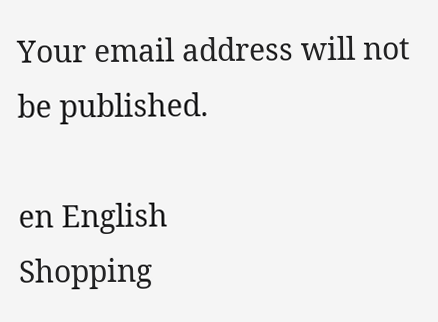Your email address will not be published.

en English
Shopping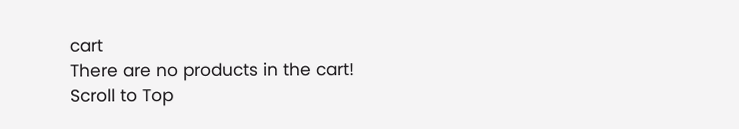cart
There are no products in the cart!
Scroll to Top